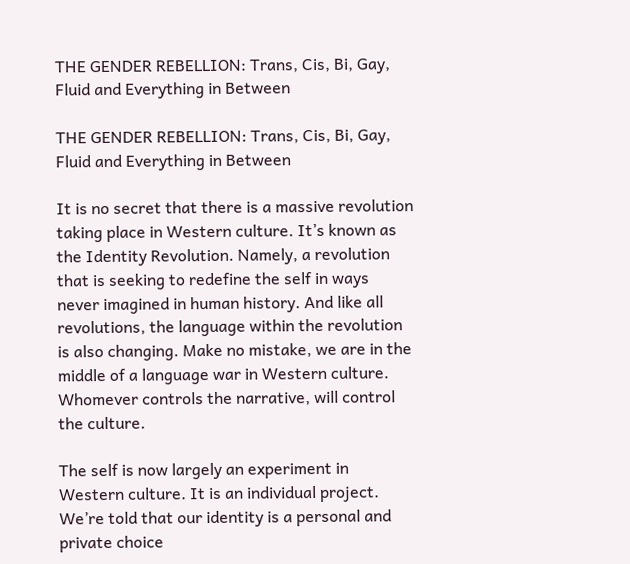THE GENDER REBELLION: Trans, Cis, Bi, Gay, Fluid and Everything in Between

THE GENDER REBELLION: Trans, Cis, Bi, Gay, Fluid and Everything in Between

It is no secret that there is a massive revolution taking place in Western culture. It’s known as the Identity Revolution. Namely, a revolution that is seeking to redefine the self in ways never imagined in human history. And like all revolutions, the language within the revolution is also changing. Make no mistake, we are in the middle of a language war in Western culture. Whomever controls the narrative, will control the culture.

The self is now largely an experiment in Western culture. It is an individual project. We’re told that our identity is a personal and private choice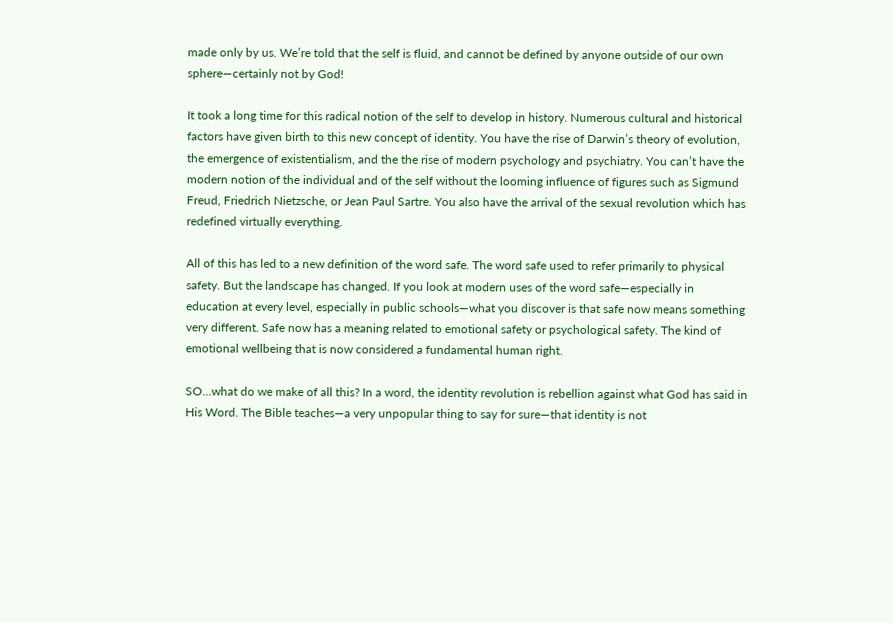made only by us. We’re told that the self is fluid, and cannot be defined by anyone outside of our own sphere—certainly not by God!

It took a long time for this radical notion of the self to develop in history. Numerous cultural and historical factors have given birth to this new concept of identity. You have the rise of Darwin’s theory of evolution, the emergence of existentialism, and the the rise of modern psychology and psychiatry. You can’t have the modern notion of the individual and of the self without the looming influence of figures such as Sigmund Freud, Friedrich Nietzsche, or Jean Paul Sartre. You also have the arrival of the sexual revolution which has redefined virtually everything.

All of this has led to a new definition of the word safe. The word safe used to refer primarily to physical safety. But the landscape has changed. If you look at modern uses of the word safe—especially in education at every level, especially in public schools—what you discover is that safe now means something very different. Safe now has a meaning related to emotional safety or psychological safety. The kind of emotional wellbeing that is now considered a fundamental human right.

SO…what do we make of all this? In a word, the identity revolution is rebellion against what God has said in His Word. The Bible teaches—a very unpopular thing to say for sure—that identity is not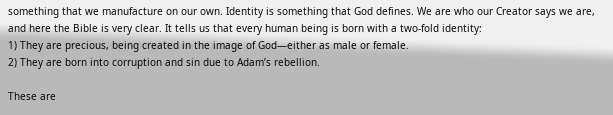something that we manufacture on our own. Identity is something that God defines. We are who our Creator says we are, and here the Bible is very clear. It tells us that every human being is born with a two-fold identity:
1) They are precious, being created in the image of God—either as male or female.
2) They are born into corruption and sin due to Adam’s rebellion.

These are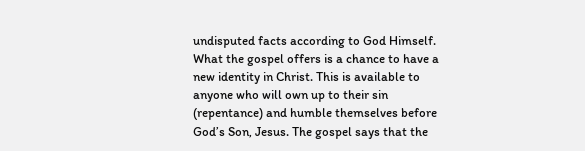undisputed facts according to God Himself. What the gospel offers is a chance to have a new identity in Christ. This is available to anyone who will own up to their sin (repentance) and humble themselves before God’s Son, Jesus. The gospel says that the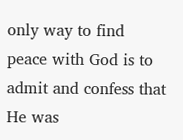only way to find peace with God is to admit and confess that He was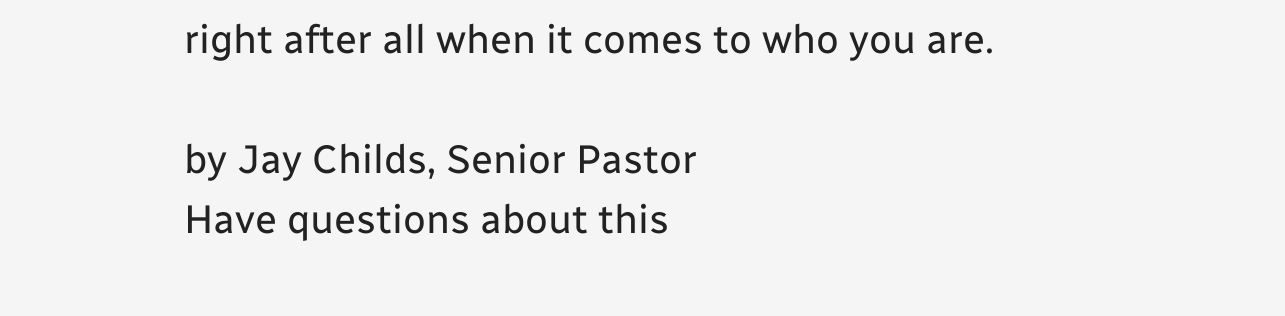right after all when it comes to who you are.

by Jay Childs, Senior Pastor
Have questions about this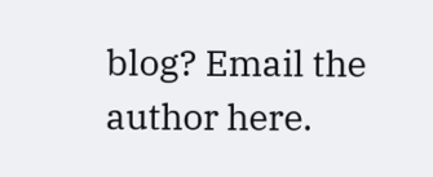blog? Email the author here.